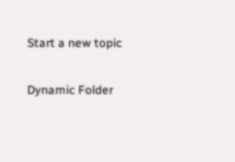Start a new topic

Dynamic Folder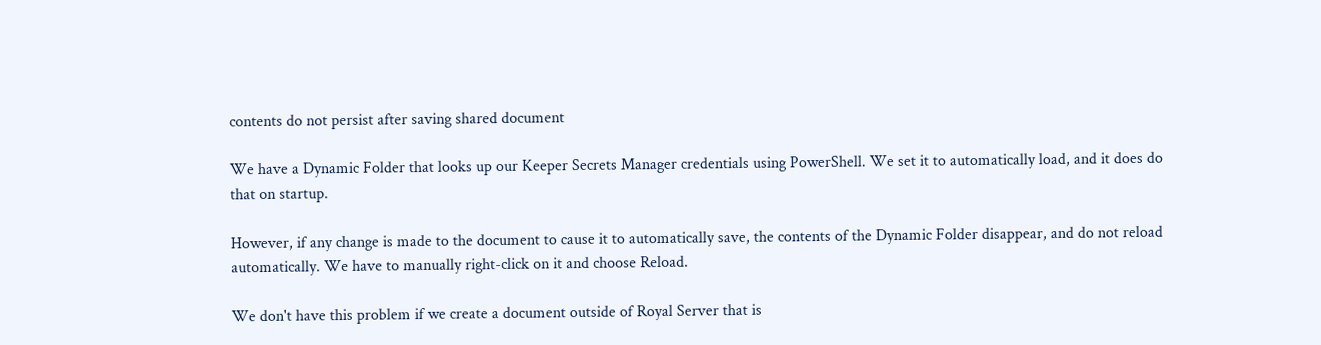contents do not persist after saving shared document

We have a Dynamic Folder that looks up our Keeper Secrets Manager credentials using PowerShell. We set it to automatically load, and it does do that on startup.

However, if any change is made to the document to cause it to automatically save, the contents of the Dynamic Folder disappear, and do not reload automatically. We have to manually right-click on it and choose Reload.

We don't have this problem if we create a document outside of Royal Server that is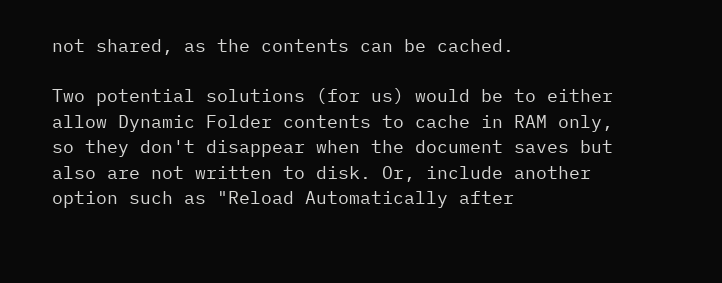not shared, as the contents can be cached.

Two potential solutions (for us) would be to either allow Dynamic Folder contents to cache in RAM only, so they don't disappear when the document saves but also are not written to disk. Or, include another option such as "Reload Automatically after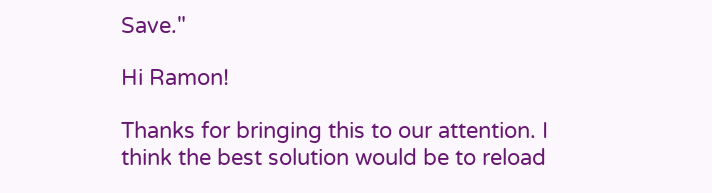Save."

Hi Ramon!

Thanks for bringing this to our attention. I think the best solution would be to reload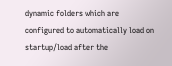dynamic folders which are configured to automatically load on startup/load after the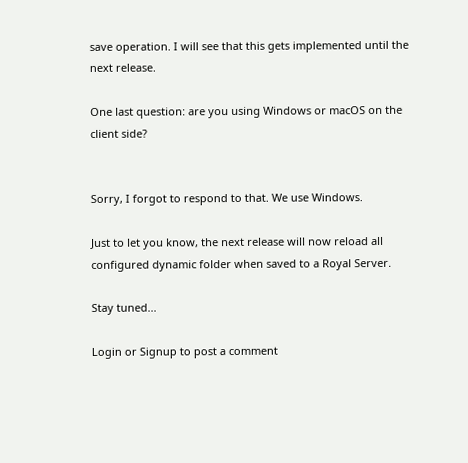save operation. I will see that this gets implemented until the next release.

One last question: are you using Windows or macOS on the client side?


Sorry, I forgot to respond to that. We use Windows.

Just to let you know, the next release will now reload all configured dynamic folder when saved to a Royal Server.

Stay tuned...

Login or Signup to post a comment